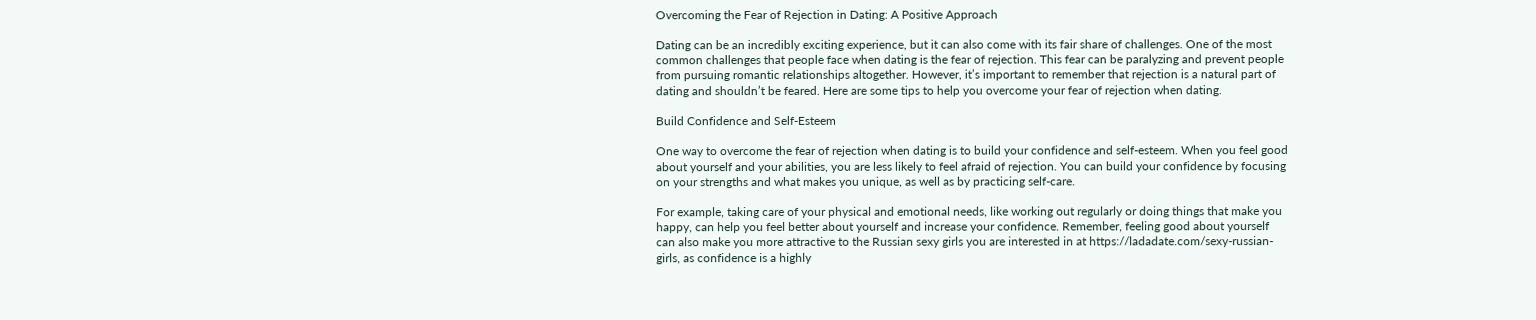Overcoming the Fear of Rejection in Dating: A Positive Approach

Dating can be an incredibly exciting experience, but it can also come with its fair share of challenges. One of the most common challenges that people face when dating is the fear of rejection. This fear can be paralyzing and prevent people from pursuing romantic relationships altogether. However, it’s important to remember that rejection is a natural part of dating and shouldn’t be feared. Here are some tips to help you overcome your fear of rejection when dating.

Build Confidence and Self-Esteem

One way to overcome the fear of rejection when dating is to build your confidence and self-esteem. When you feel good about yourself and your abilities, you are less likely to feel afraid of rejection. You can build your confidence by focusing on your strengths and what makes you unique, as well as by practicing self-care.

For example, taking care of your physical and emotional needs, like working out regularly or doing things that make you happy, can help you feel better about yourself and increase your confidence. Remember, feeling good about yourself can also make you more attractive to the Russian sexy girls you are interested in at https://ladadate.com/sexy-russian-girls, as confidence is a highly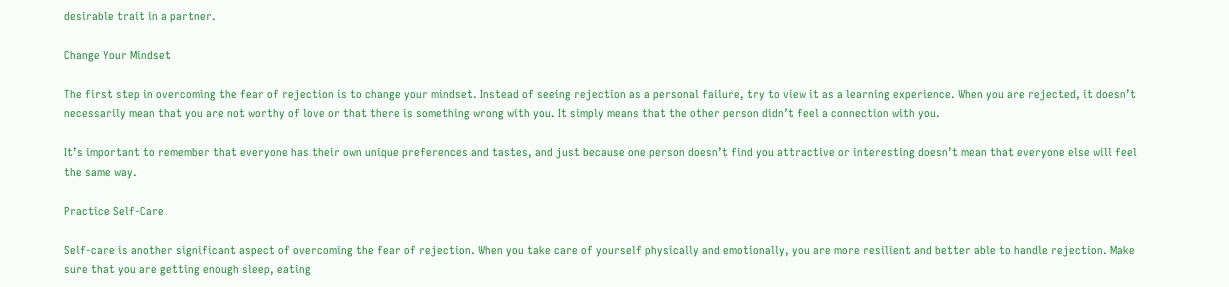desirable trait in a partner.

Change Your Mindset

The first step in overcoming the fear of rejection is to change your mindset. Instead of seeing rejection as a personal failure, try to view it as a learning experience. When you are rejected, it doesn’t necessarily mean that you are not worthy of love or that there is something wrong with you. It simply means that the other person didn’t feel a connection with you.

It’s important to remember that everyone has their own unique preferences and tastes, and just because one person doesn’t find you attractive or interesting doesn’t mean that everyone else will feel the same way.

Practice Self-Care

Self-care is another significant aspect of overcoming the fear of rejection. When you take care of yourself physically and emotionally, you are more resilient and better able to handle rejection. Make sure that you are getting enough sleep, eating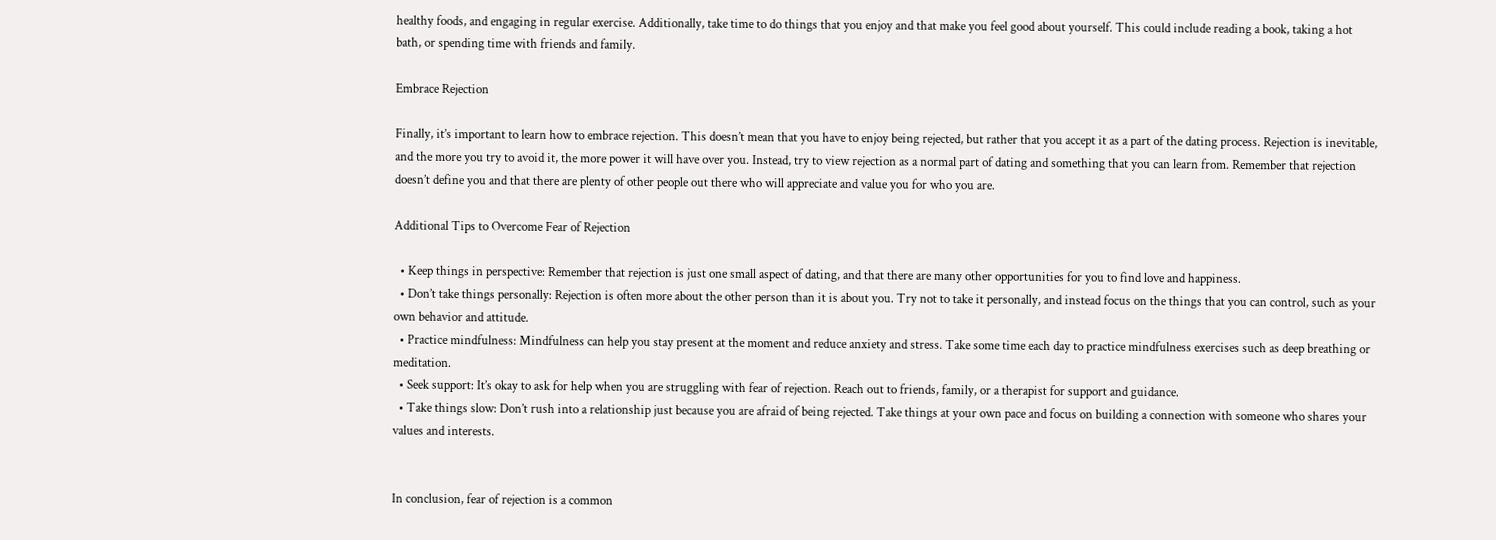healthy foods, and engaging in regular exercise. Additionally, take time to do things that you enjoy and that make you feel good about yourself. This could include reading a book, taking a hot bath, or spending time with friends and family.

Embrace Rejection

Finally, it’s important to learn how to embrace rejection. This doesn’t mean that you have to enjoy being rejected, but rather that you accept it as a part of the dating process. Rejection is inevitable, and the more you try to avoid it, the more power it will have over you. Instead, try to view rejection as a normal part of dating and something that you can learn from. Remember that rejection doesn’t define you and that there are plenty of other people out there who will appreciate and value you for who you are.

Additional Tips to Overcome Fear of Rejection

  • Keep things in perspective: Remember that rejection is just one small aspect of dating, and that there are many other opportunities for you to find love and happiness.
  • Don’t take things personally: Rejection is often more about the other person than it is about you. Try not to take it personally, and instead focus on the things that you can control, such as your own behavior and attitude.
  • Practice mindfulness: Mindfulness can help you stay present at the moment and reduce anxiety and stress. Take some time each day to practice mindfulness exercises such as deep breathing or meditation.
  • Seek support: It’s okay to ask for help when you are struggling with fear of rejection. Reach out to friends, family, or a therapist for support and guidance.
  • Take things slow: Don’t rush into a relationship just because you are afraid of being rejected. Take things at your own pace and focus on building a connection with someone who shares your values and interests.


In conclusion, fear of rejection is a common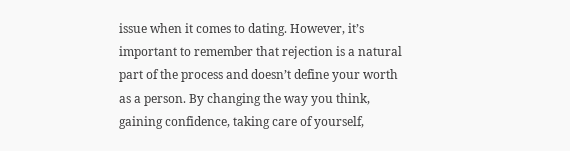issue when it comes to dating. However, it’s important to remember that rejection is a natural part of the process and doesn’t define your worth as a person. By changing the way you think, gaining confidence, taking care of yourself,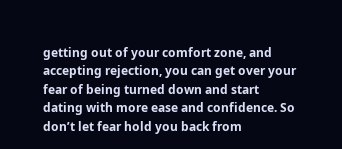getting out of your comfort zone, and accepting rejection, you can get over your fear of being turned down and start dating with more ease and confidence. So don’t let fear hold you back from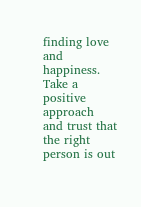finding love and happiness. Take a positive approach and trust that the right person is out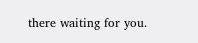there waiting for you.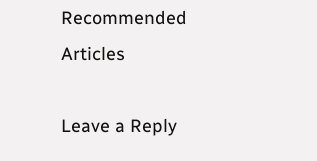Recommended Articles

Leave a Reply